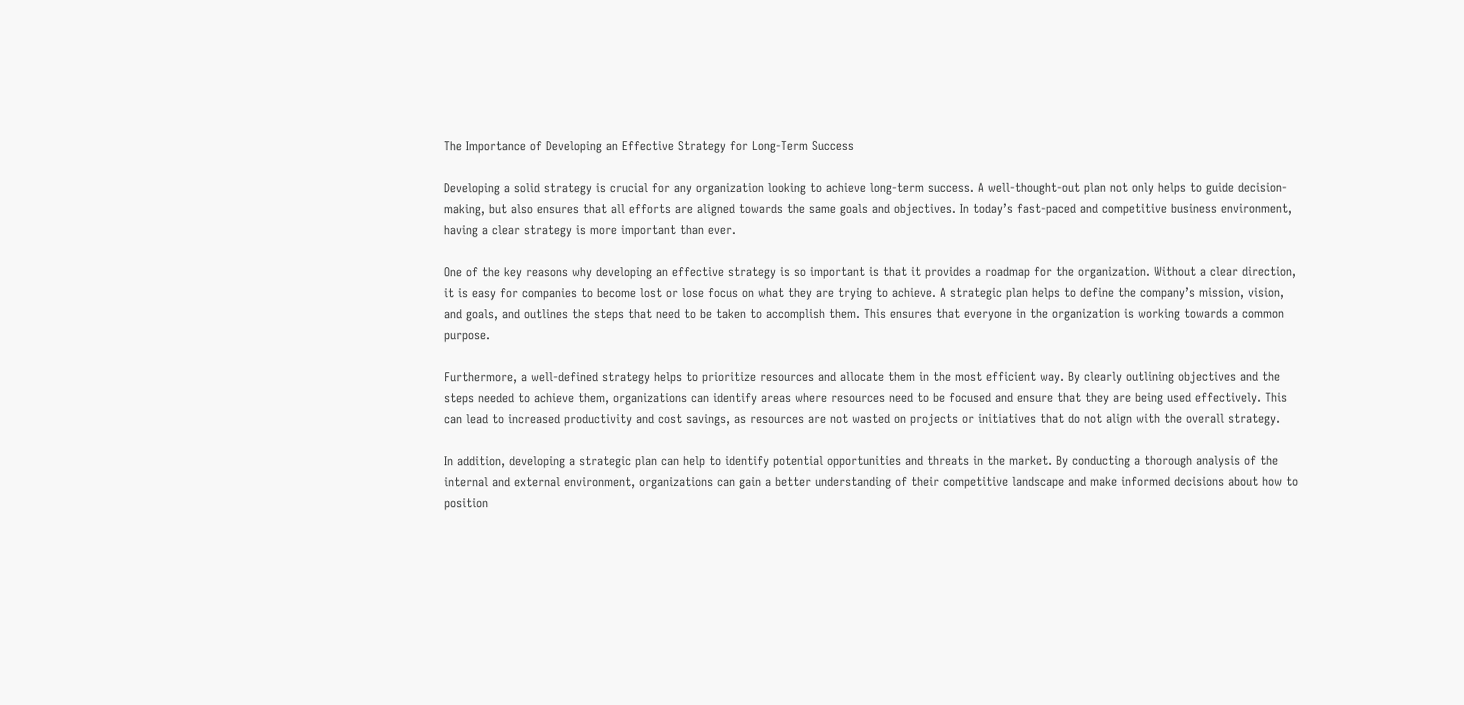The Importance of Developing an Effective Strategy for Long-Term Success

Developing a solid strategy is crucial for any organization looking to achieve long-term success. A well-thought-out plan not only helps to guide decision-making, but also ensures that all efforts are aligned towards the same goals and objectives. In today’s fast-paced and competitive business environment, having a clear strategy is more important than ever.

One of the key reasons why developing an effective strategy is so important is that it provides a roadmap for the organization. Without a clear direction, it is easy for companies to become lost or lose focus on what they are trying to achieve. A strategic plan helps to define the company’s mission, vision, and goals, and outlines the steps that need to be taken to accomplish them. This ensures that everyone in the organization is working towards a common purpose.

Furthermore, a well-defined strategy helps to prioritize resources and allocate them in the most efficient way. By clearly outlining objectives and the steps needed to achieve them, organizations can identify areas where resources need to be focused and ensure that they are being used effectively. This can lead to increased productivity and cost savings, as resources are not wasted on projects or initiatives that do not align with the overall strategy.

In addition, developing a strategic plan can help to identify potential opportunities and threats in the market. By conducting a thorough analysis of the internal and external environment, organizations can gain a better understanding of their competitive landscape and make informed decisions about how to position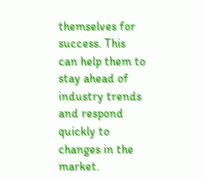themselves for success. This can help them to stay ahead of industry trends and respond quickly to changes in the market.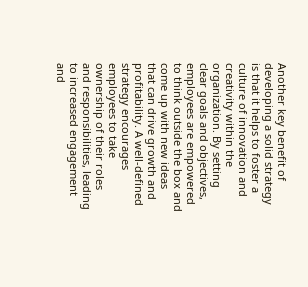Another key benefit of developing a solid strategy is that it helps to foster a culture of innovation and creativity within the organization. By setting clear goals and objectives, employees are empowered to think outside the box and come up with new ideas that can drive growth and profitability. A well-defined strategy encourages employees to take ownership of their roles and responsibilities, leading to increased engagement and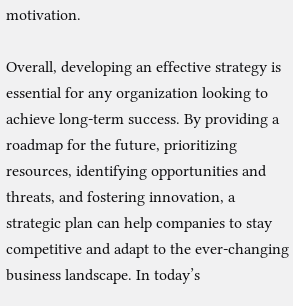motivation.

Overall, developing an effective strategy is essential for any organization looking to achieve long-term success. By providing a roadmap for the future, prioritizing resources, identifying opportunities and threats, and fostering innovation, a strategic plan can help companies to stay competitive and adapt to the ever-changing business landscape. In today’s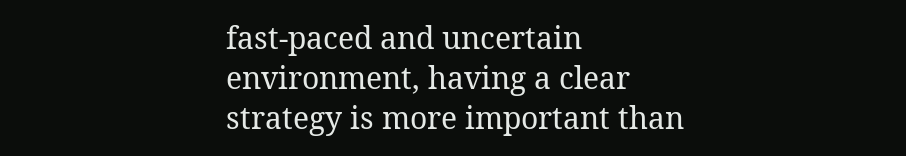fast-paced and uncertain environment, having a clear strategy is more important than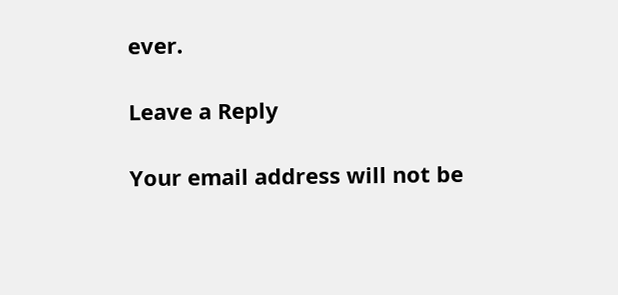ever.

Leave a Reply

Your email address will not be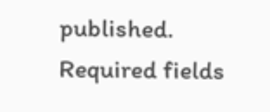published. Required fields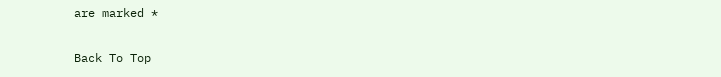are marked *

Back To Top